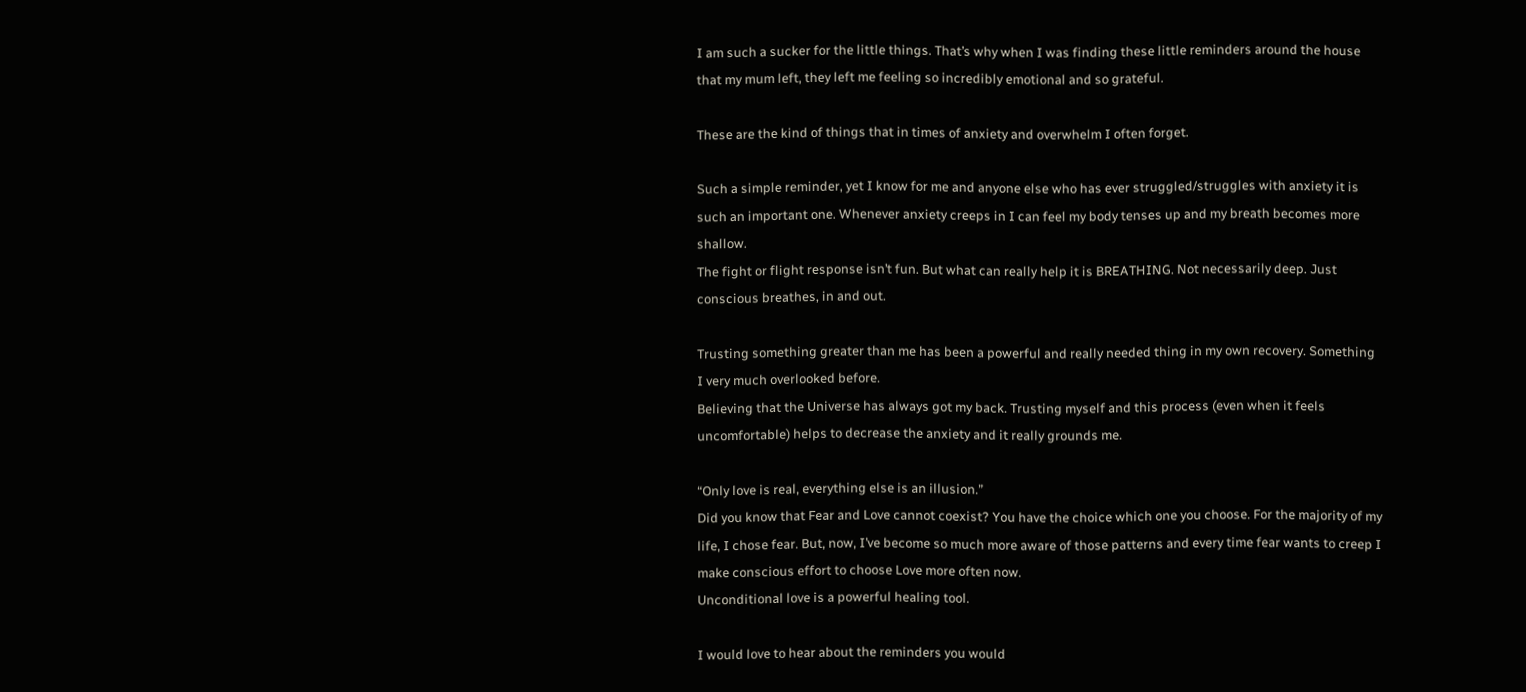I am such a sucker for the little things. That’s why when I was finding these little reminders around the house that my mum left, they left me feeling so incredibly emotional and so grateful.

These are the kind of things that in times of anxiety and overwhelm I often forget.

Such a simple reminder, yet I know for me and anyone else who has ever struggled/struggles with anxiety it is such an important one. Whenever anxiety creeps in I can feel my body tenses up and my breath becomes more shallow.
The fight or flight response isn’t fun. But what can really help it is BREATHING. Not necessarily deep. Just conscious breathes, in and out.

Trusting something greater than me has been a powerful and really needed thing in my own recovery. Something I very much overlooked before.
Believing that the Universe has always got my back. Trusting myself and this process (even when it feels uncomfortable) helps to decrease the anxiety and it really grounds me.

“Only love is real, everything else is an illusion.”
Did you know that Fear and Love cannot coexist? You have the choice which one you choose. For the majority of my life, I chose fear. But, now, I’ve become so much more aware of those patterns and every time fear wants to creep I make conscious effort to choose Love more often now.
Unconditional love is a powerful healing tool.

I would love to hear about the reminders you would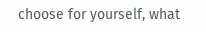choose for yourself, what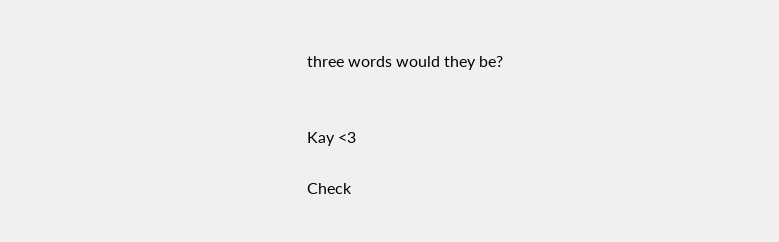three words would they be?


Kay <3

Check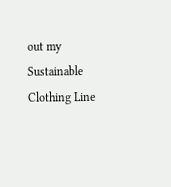out my Sustainable Clothing Line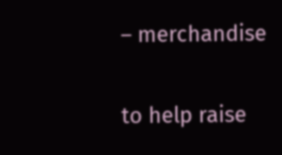– merchandise

to help raise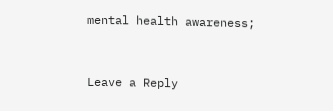mental health awareness;



Leave a Reply